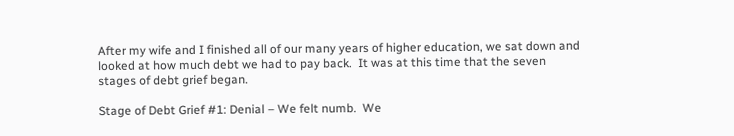After my wife and I finished all of our many years of higher education, we sat down and looked at how much debt we had to pay back.  It was at this time that the seven stages of debt grief began.

Stage of Debt Grief #1: Denial – We felt numb.  We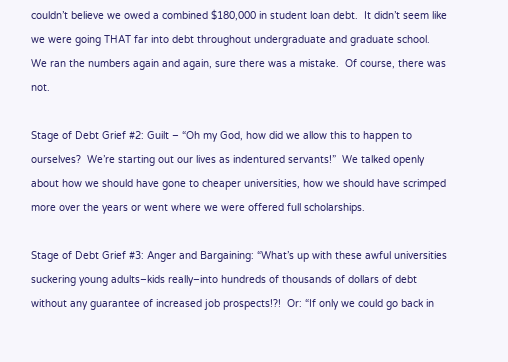couldn’t believe we owed a combined $180,000 in student loan debt.  It didn’t seem like we were going THAT far into debt throughout undergraduate and graduate school.  We ran the numbers again and again, sure there was a mistake.  Of course, there was not.

Stage of Debt Grief #2: Guilt – “Oh my God, how did we allow this to happen to ourselves?  We’re starting out our lives as indentured servants!”  We talked openly about how we should have gone to cheaper universities, how we should have scrimped more over the years or went where we were offered full scholarships.

Stage of Debt Grief #3: Anger and Bargaining: “What’s up with these awful universities suckering young adults–kids really–into hundreds of thousands of dollars of debt without any guarantee of increased job prospects!?!  Or: “If only we could go back in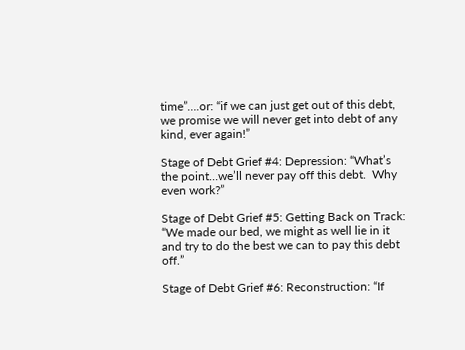time”….or: “if we can just get out of this debt, we promise we will never get into debt of any kind, ever again!”

Stage of Debt Grief #4: Depression: “What’s the point…we’ll never pay off this debt.  Why even work?”

Stage of Debt Grief #5: Getting Back on Track: “We made our bed, we might as well lie in it and try to do the best we can to pay this debt off.”

Stage of Debt Grief #6: Reconstruction: “If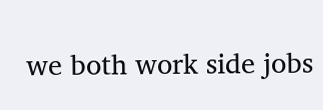we both work side jobs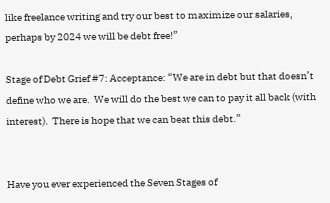like freelance writing and try our best to maximize our salaries, perhaps by 2024 we will be debt free!”

Stage of Debt Grief #7: Acceptance: “We are in debt but that doesn’t define who we are.  We will do the best we can to pay it all back (with interest).  There is hope that we can beat this debt.”


Have you ever experienced the Seven Stages of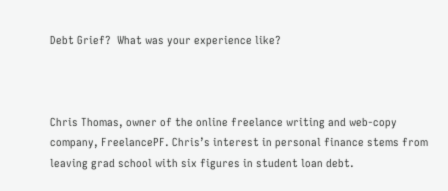Debt Grief?  What was your experience like?



Chris Thomas, owner of the online freelance writing and web-copy company, FreelancePF. Chris’s interest in personal finance stems from leaving grad school with six figures in student loan debt.